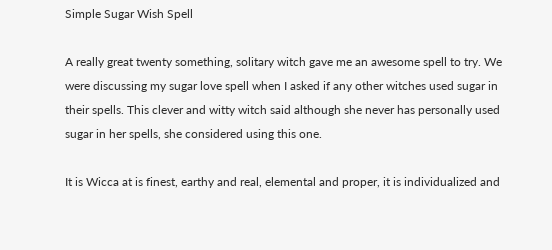Simple Sugar Wish Spell

A really great twenty something, solitary witch gave me an awesome spell to try. We were discussing my sugar love spell when I asked if any other witches used sugar in their spells. This clever and witty witch said although she never has personally used sugar in her spells, she considered using this one.

It is Wicca at is finest, earthy and real, elemental and proper, it is individualized and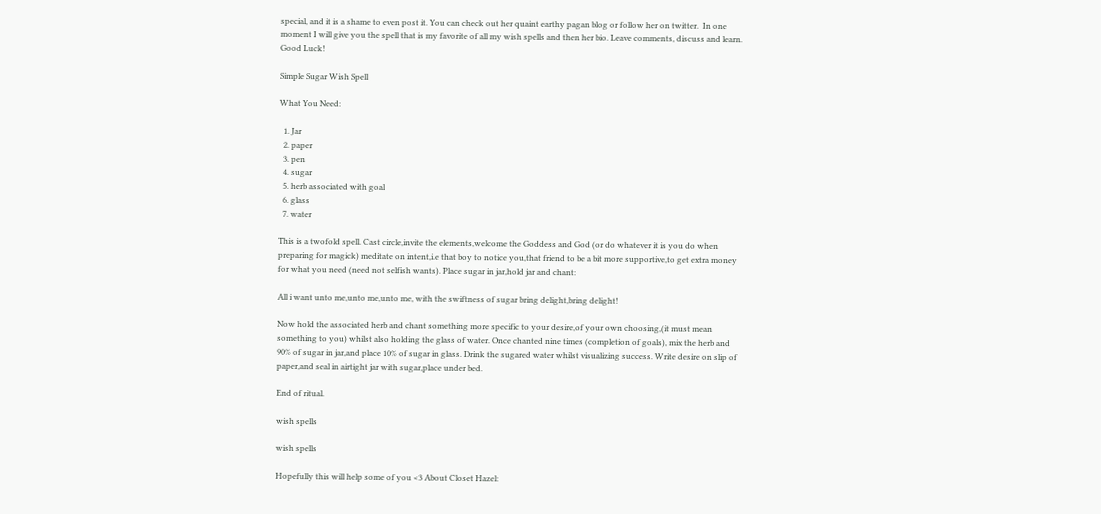special, and it is a shame to even post it. You can check out her quaint earthy pagan blog or follow her on twitter.  In one moment I will give you the spell that is my favorite of all my wish spells and then her bio. Leave comments, discuss and learn. Good Luck!

Simple Sugar Wish Spell

What You Need:

  1. Jar
  2. paper
  3. pen
  4. sugar
  5. herb associated with goal
  6. glass
  7. water

This is a twofold spell. Cast circle,invite the elements,welcome the Goddess and God (or do whatever it is you do when preparing for magick) meditate on intent,i.e that boy to notice you,that friend to be a bit more supportive,to get extra money for what you need (need not selfish wants). Place sugar in jar,hold jar and chant:

All i want unto me,unto me,unto me, with the swiftness of sugar bring delight,bring delight!

Now hold the associated herb and chant something more specific to your desire,of your own choosing,(it must mean something to you) whilst also holding the glass of water. Once chanted nine times (completion of goals), mix the herb and 90% of sugar in jar,and place 10% of sugar in glass. Drink the sugared water whilst visualizing success. Write desire on slip of paper,and seal in airtight jar with sugar,place under bed.

End of ritual.

wish spells

wish spells

Hopefully this will help some of you <3 About Closet Hazel: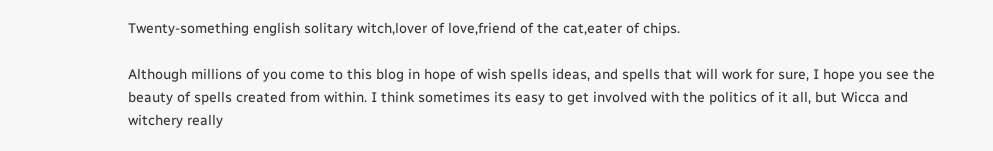Twenty-something english solitary witch,lover of love,friend of the cat,eater of chips.

Although millions of you come to this blog in hope of wish spells ideas, and spells that will work for sure, I hope you see the beauty of spells created from within. I think sometimes its easy to get involved with the politics of it all, but Wicca and witchery really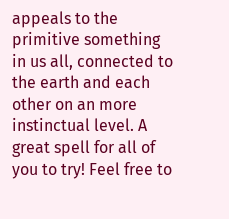appeals to the primitive something in us all, connected to the earth and each other on an more instinctual level. A great spell for all of you to try! Feel free to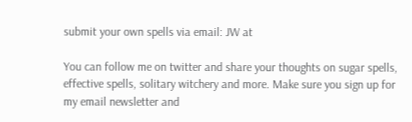submit your own spells via email: JW at

You can follow me on twitter and share your thoughts on sugar spells, effective spells, solitary witchery and more. Make sure you sign up for my email newsletter and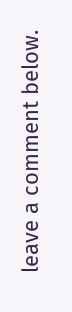leave a comment below.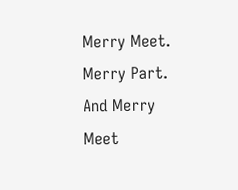Merry Meet. Merry Part. And Merry Meet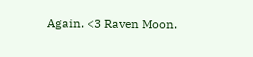Again. <3 Raven Moon.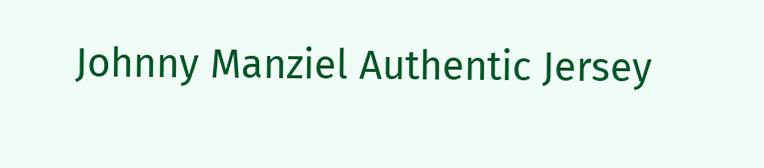Johnny Manziel Authentic Jersey